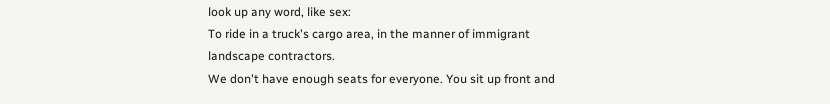look up any word, like sex:
To ride in a truck's cargo area, in the manner of immigrant landscape contractors.
We don't have enough seats for everyone. You sit up front and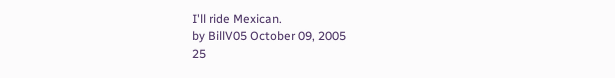I'll ride Mexican.
by BillV05 October 09, 2005
25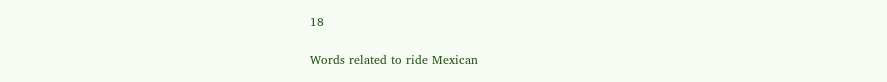18

Words related to ride Mexican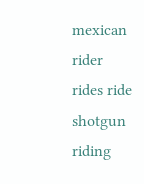mexican rider rides ride shotgun riding